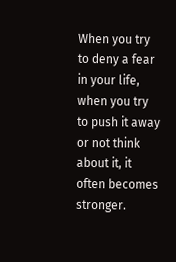When you try to deny a fear in your life, when you try to push it away or not think about it, it often becomes stronger.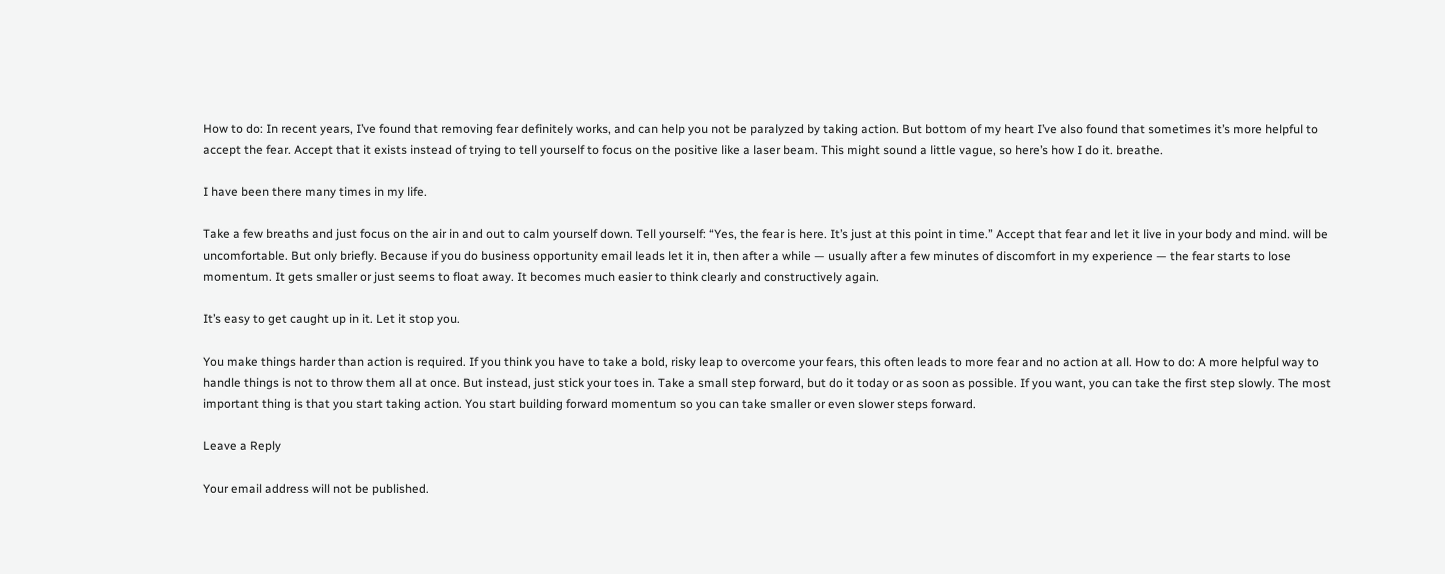How to do: In recent years, I’ve found that removing fear definitely works, and can help you not be paralyzed by taking action. But bottom of my heart I’ve also found that sometimes it’s more helpful to accept the fear. Accept that it exists instead of trying to tell yourself to focus on the positive like a laser beam. This might sound a little vague, so here’s how I do it. breathe.

I have been there many times in my life.

Take a few breaths and just focus on the air in and out to calm yourself down. Tell yourself: “Yes, the fear is here. It’s just at this point in time.” Accept that fear and let it live in your body and mind. will be uncomfortable. But only briefly. Because if you do business opportunity email leads let it in, then after a while — usually after a few minutes of discomfort in my experience — the fear starts to lose momentum. It gets smaller or just seems to float away. It becomes much easier to think clearly and constructively again.

It’s easy to get caught up in it. Let it stop you.

You make things harder than action is required. If you think you have to take a bold, risky leap to overcome your fears, this often leads to more fear and no action at all. How to do: A more helpful way to handle things is not to throw them all at once. But instead, just stick your toes in. Take a small step forward, but do it today or as soon as possible. If you want, you can take the first step slowly. The most important thing is that you start taking action. You start building forward momentum so you can take smaller or even slower steps forward.

Leave a Reply

Your email address will not be published.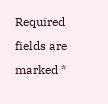Required fields are marked *